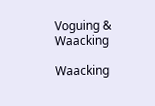Voguing & Waacking

Waacking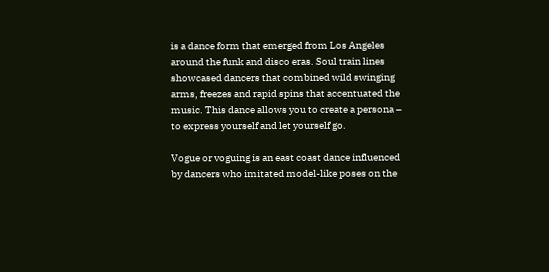is a dance form that emerged from Los Angeles around the funk and disco eras. Soul train lines showcased dancers that combined wild swinging arms, freezes and rapid spins that accentuated the music. This dance allows you to create a persona – to express yourself and let yourself go.

Vogue or voguing is an east coast dance influenced by dancers who imitated model-like poses on the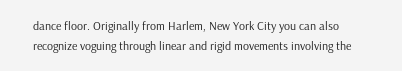dance floor. Originally from Harlem, New York City you can also recognize voguing through linear and rigid movements involving the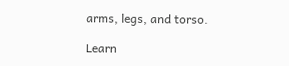arms, legs, and torso.

Learn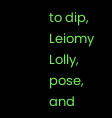to dip, Leiomy Lolly, pose, and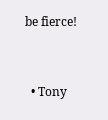be fierce!


  • Tony